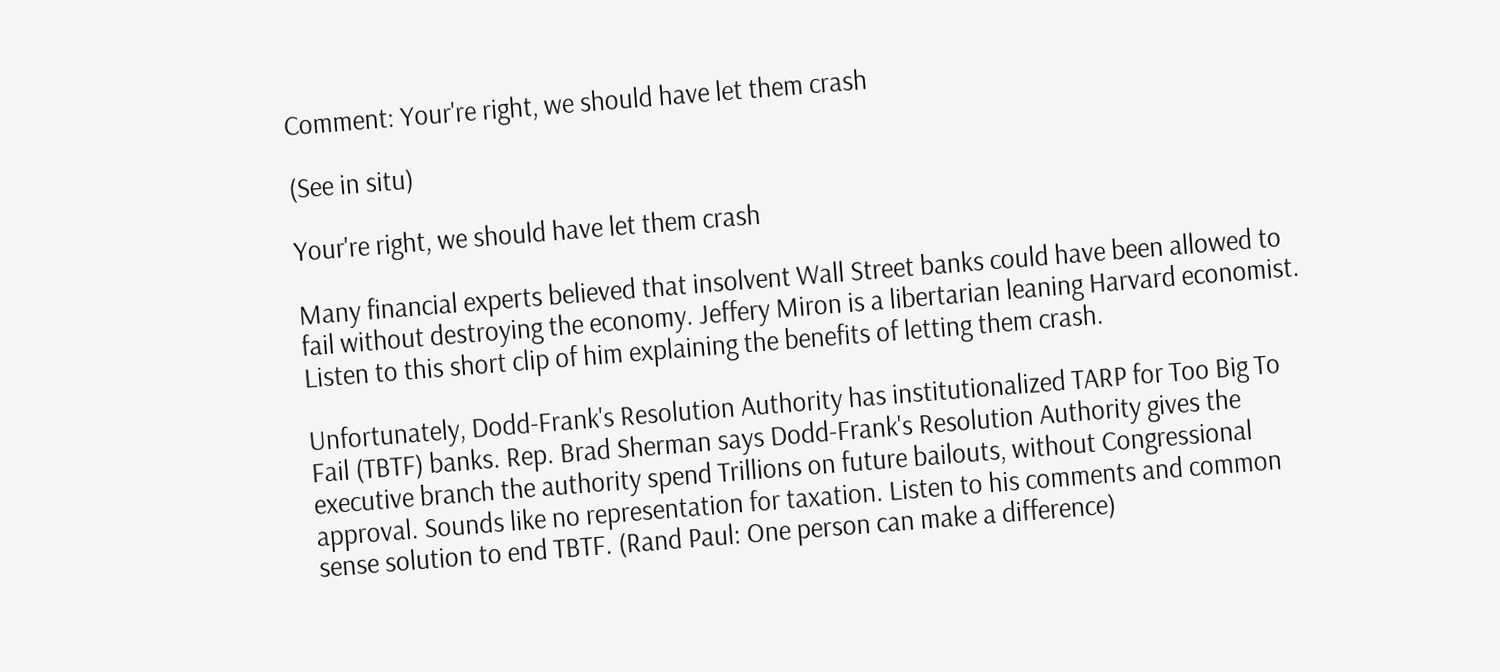Comment: Your're right, we should have let them crash

(See in situ)

Your're right, we should have let them crash

Many financial experts believed that insolvent Wall Street banks could have been allowed to fail without destroying the economy. Jeffery Miron is a libertarian leaning Harvard economist. Listen to this short clip of him explaining the benefits of letting them crash.

Unfortunately, Dodd-Frank's Resolution Authority has institutionalized TARP for Too Big To Fail (TBTF) banks. Rep. Brad Sherman says Dodd-Frank's Resolution Authority gives the executive branch the authority spend Trillions on future bailouts, without Congressional approval. Sounds like no representation for taxation. Listen to his comments and common sense solution to end TBTF. (Rand Paul: One person can make a difference)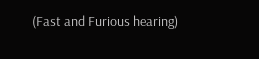(Fast and Furious hearing)